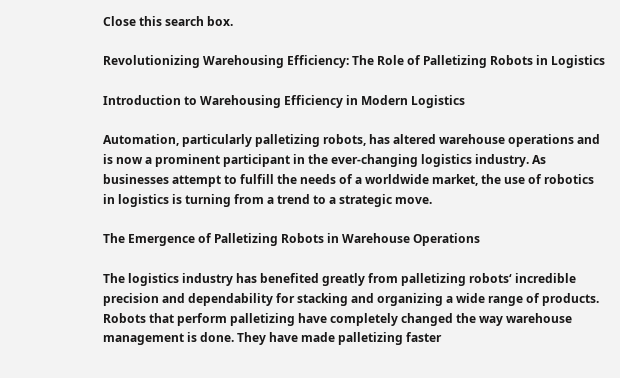Close this search box.

Revolutionizing Warehousing Efficiency: The Role of Palletizing Robots in Logistics

Introduction to Warehousing Efficiency in Modern Logistics

Automation, particularly palletizing robots, has altered warehouse operations and is now a prominent participant in the ever-changing logistics industry. As businesses attempt to fulfill the needs of a worldwide market, the use of robotics in logistics is turning from a trend to a strategic move.

The Emergence of Palletizing Robots in Warehouse Operations

The logistics industry has benefited greatly from palletizing robots‘ incredible precision and dependability for stacking and organizing a wide range of products. Robots that perform palletizing have completely changed the way warehouse management is done. They have made palletizing faster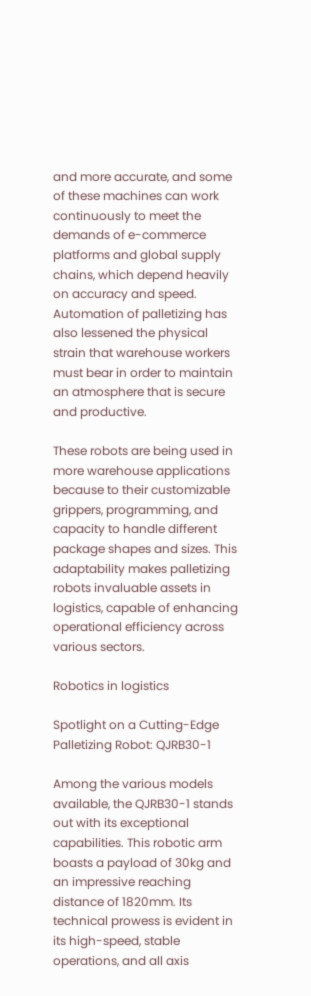and more accurate, and some of these machines can work continuously to meet the demands of e-commerce platforms and global supply chains, which depend heavily on accuracy and speed. Automation of palletizing has also lessened the physical strain that warehouse workers must bear in order to maintain an atmosphere that is secure and productive.

These robots are being used in more warehouse applications because to their customizable grippers, programming, and capacity to handle different package shapes and sizes. This adaptability makes palletizing robots invaluable assets in logistics, capable of enhancing operational efficiency across various sectors.

Robotics in logistics

Spotlight on a Cutting-Edge Palletizing Robot: QJRB30-1

Among the various models available, the QJRB30-1 stands out with its exceptional capabilities. This robotic arm boasts a payload of 30kg and an impressive reaching distance of 1820mm. Its technical prowess is evident in its high-speed, stable operations, and all axis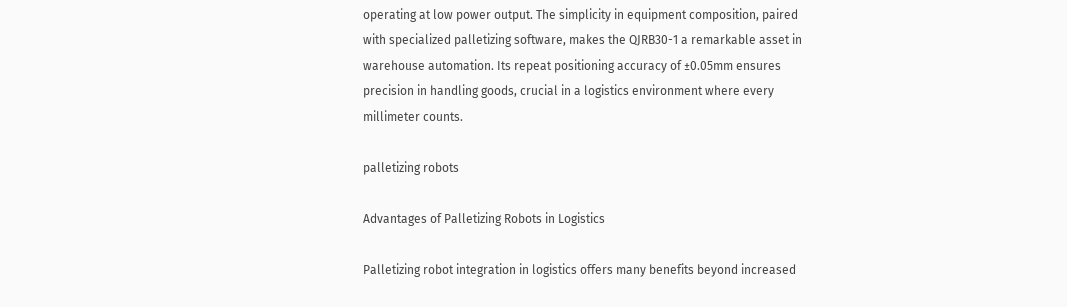operating at low power output. The simplicity in equipment composition, paired with specialized palletizing software, makes the QJRB30-1 a remarkable asset in warehouse automation. Its repeat positioning accuracy of ±0.05mm ensures precision in handling goods, crucial in a logistics environment where every millimeter counts.

palletizing robots

Advantages of Palletizing Robots in Logistics

Palletizing robot integration in logistics offers many benefits beyond increased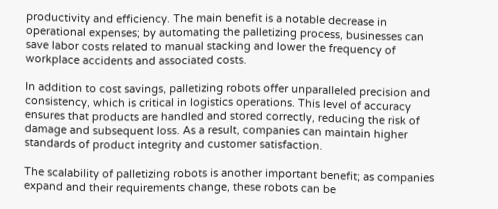productivity and efficiency. The main benefit is a notable decrease in operational expenses; by automating the palletizing process, businesses can save labor costs related to manual stacking and lower the frequency of workplace accidents and associated costs.

In addition to cost savings, palletizing robots offer unparalleled precision and consistency, which is critical in logistics operations. This level of accuracy ensures that products are handled and stored correctly, reducing the risk of damage and subsequent loss. As a result, companies can maintain higher standards of product integrity and customer satisfaction.

The scalability of palletizing robots is another important benefit; as companies expand and their requirements change, these robots can be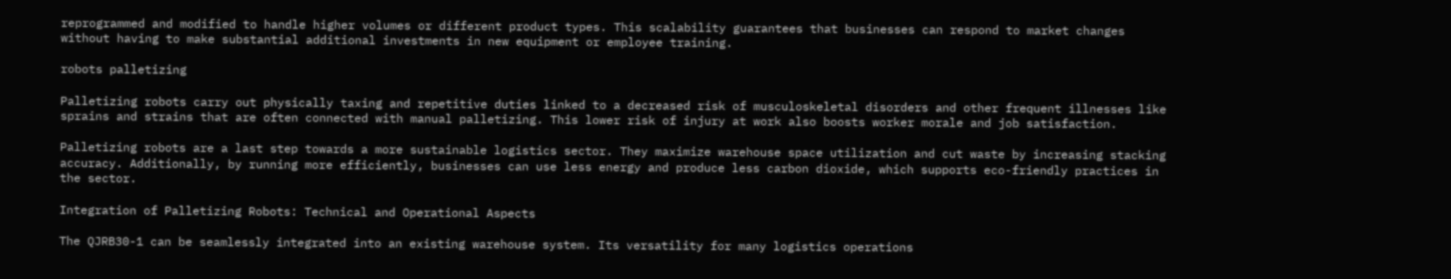reprogrammed and modified to handle higher volumes or different product types. This scalability guarantees that businesses can respond to market changes without having to make substantial additional investments in new equipment or employee training.

robots palletizing

Palletizing robots carry out physically taxing and repetitive duties linked to a decreased risk of musculoskeletal disorders and other frequent illnesses like sprains and strains that are often connected with manual palletizing. This lower risk of injury at work also boosts worker morale and job satisfaction.

Palletizing robots are a last step towards a more sustainable logistics sector. They maximize warehouse space utilization and cut waste by increasing stacking accuracy. Additionally, by running more efficiently, businesses can use less energy and produce less carbon dioxide, which supports eco-friendly practices in the sector.

Integration of Palletizing Robots: Technical and Operational Aspects

The QJRB30-1 can be seamlessly integrated into an existing warehouse system. Its versatility for many logistics operations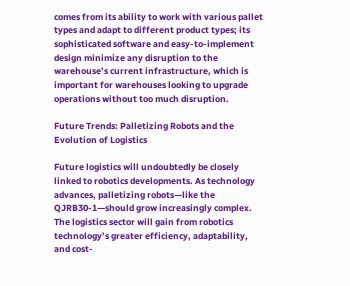comes from its ability to work with various pallet types and adapt to different product types; its sophisticated software and easy-to-implement design minimize any disruption to the warehouse’s current infrastructure, which is important for warehouses looking to upgrade operations without too much disruption.

Future Trends: Palletizing Robots and the Evolution of Logistics

Future logistics will undoubtedly be closely linked to robotics developments. As technology advances, palletizing robots—like the QJRB30-1—should grow increasingly complex. The logistics sector will gain from robotics technology’s greater efficiency, adaptability, and cost-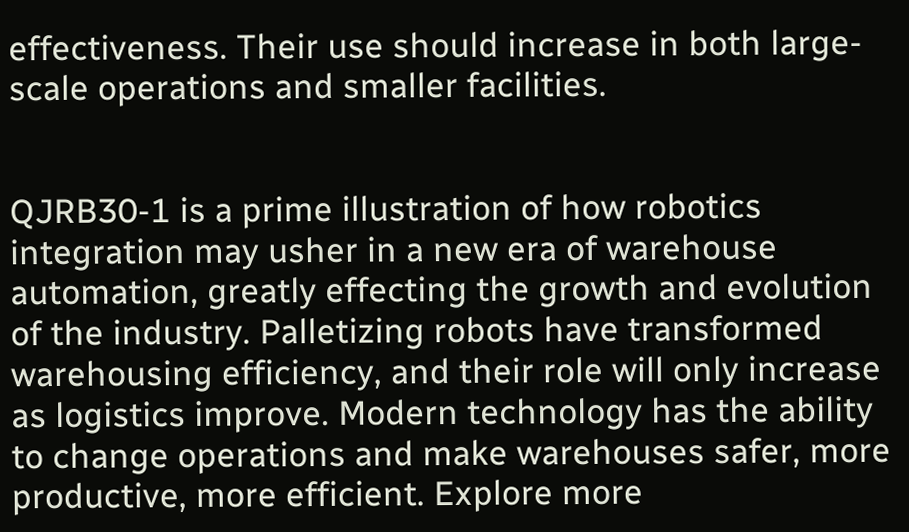effectiveness. Their use should increase in both large-scale operations and smaller facilities.


QJRB30-1 is a prime illustration of how robotics integration may usher in a new era of warehouse automation, greatly effecting the growth and evolution of the industry. Palletizing robots have transformed warehousing efficiency, and their role will only increase as logistics improve. Modern technology has the ability to change operations and make warehouses safer, more productive, more efficient. Explore more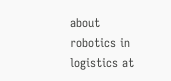about robotics in logistics at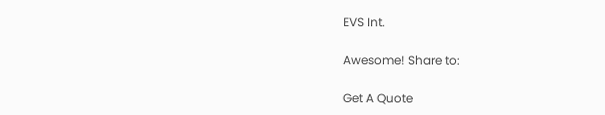EVS Int.

Awesome! Share to:

Get A Quote